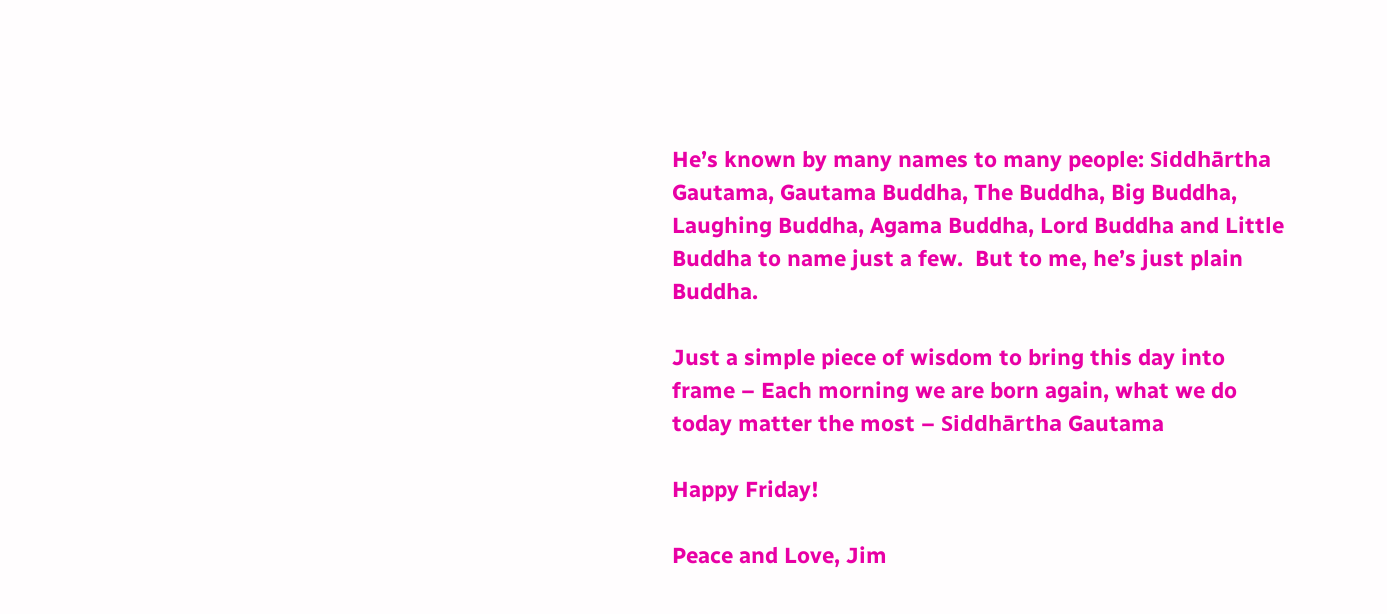He’s known by many names to many people: Siddhārtha Gautama, Gautama Buddha, The Buddha, Big Buddha, Laughing Buddha, Agama Buddha, Lord Buddha and Little Buddha to name just a few.  But to me, he’s just plain Buddha.

Just a simple piece of wisdom to bring this day into frame – Each morning we are born again, what we do today matter the most – Siddhārtha Gautama

Happy Friday!

Peace and Love, Jim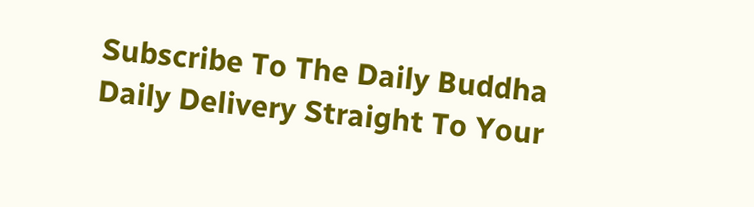Subscribe To The Daily Buddha
Daily Delivery Straight To Your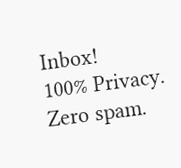Inbox!
100% Privacy. Zero spam.